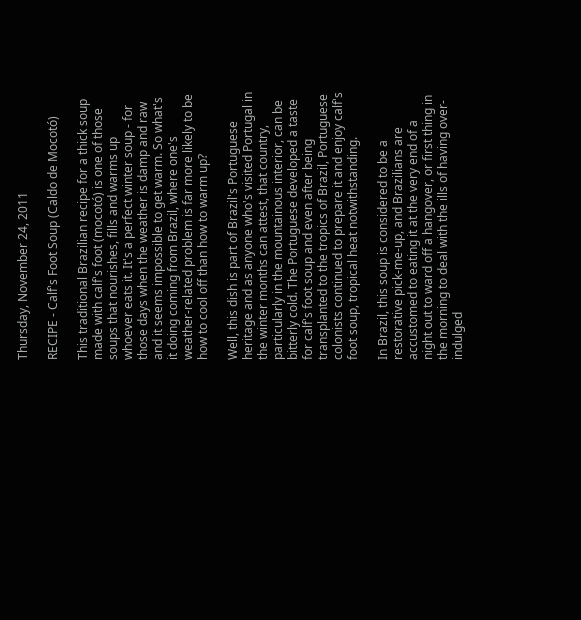Thursday, November 24, 2011

RECIPE - Calf's Foot Soup (Caldo de Mocotó)

This traditional Brazilian recipe for a thick soup made with calf's foot (mocotó) is one of those soups that nourishes, fills and warms up whoever eats it. It's a perfect winter soup - for those days when the weather is damp and raw and it seems impossible to get warm. So what's it doing coming from Brazil, where one's weather-related problem is far more likely to be how to cool off than how to warm up?

Well, this dish is part of Brazil's Portuguese heritage and as anyone who's visited Portugal in the winter months can attest, that country, particularly in the mountainous interior, can be bitterly cold. The Portuguese developed a taste for calf's foot soup and even after being transplanted to the tropics of Brazil, Portuguese colonists continued to prepare it and enjoy calf's foot soup, tropical heat notwithstanding.

In Brazil, this soup is considered to be a restorative pick-me-up, and Brazilians are accustomed to eating it at the very end of a night out to ward off a hangover, or first thing in the morning to deal with the ills of having over-indulged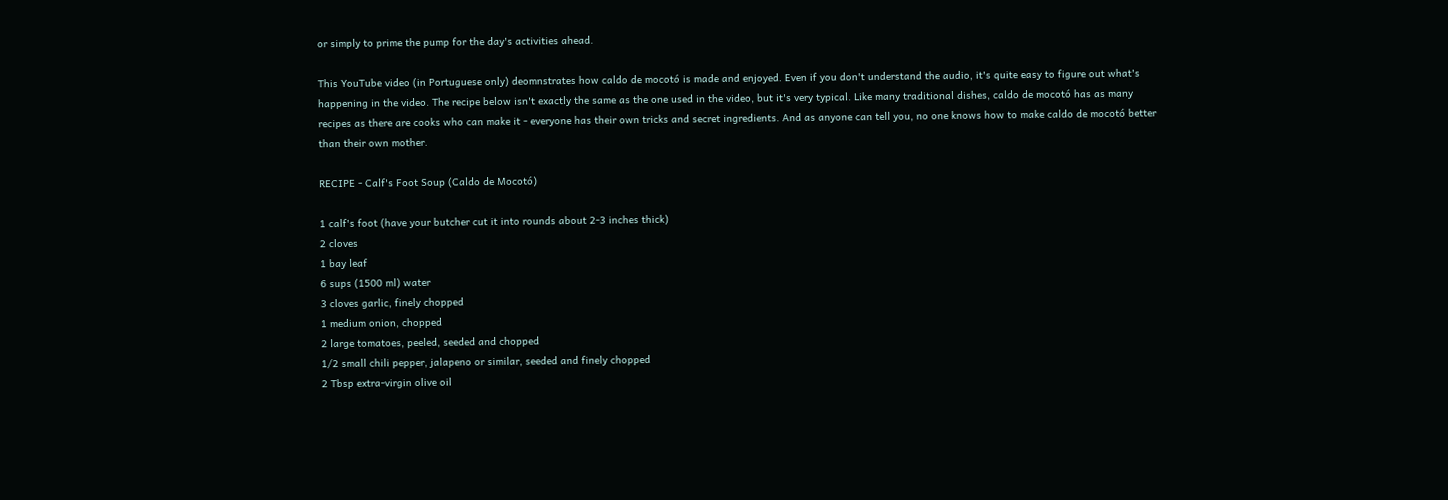or simply to prime the pump for the day's activities ahead.

This YouTube video (in Portuguese only) deomnstrates how caldo de mocotó is made and enjoyed. Even if you don't understand the audio, it's quite easy to figure out what's happening in the video. The recipe below isn't exactly the same as the one used in the video, but it's very typical. Like many traditional dishes, caldo de mocotó has as many recipes as there are cooks who can make it - everyone has their own tricks and secret ingredients. And as anyone can tell you, no one knows how to make caldo de mocotó better than their own mother.

RECIPE - Calf's Foot Soup (Caldo de Mocotó)

1 calf's foot (have your butcher cut it into rounds about 2-3 inches thick)
2 cloves
1 bay leaf
6 sups (1500 ml) water
3 cloves garlic, finely chopped
1 medium onion, chopped
2 large tomatoes, peeled, seeded and chopped
1/2 small chili pepper, jalapeno or similar, seeded and finely chopped
2 Tbsp extra-virgin olive oil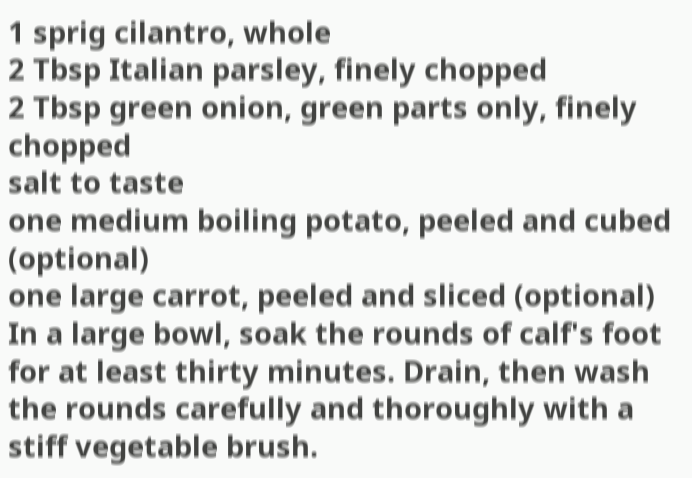1 sprig cilantro, whole
2 Tbsp Italian parsley, finely chopped
2 Tbsp green onion, green parts only, finely chopped
salt to taste
one medium boiling potato, peeled and cubed (optional)
one large carrot, peeled and sliced (optional)
In a large bowl, soak the rounds of calf's foot for at least thirty minutes. Drain, then wash the rounds carefully and thoroughly with a stiff vegetable brush.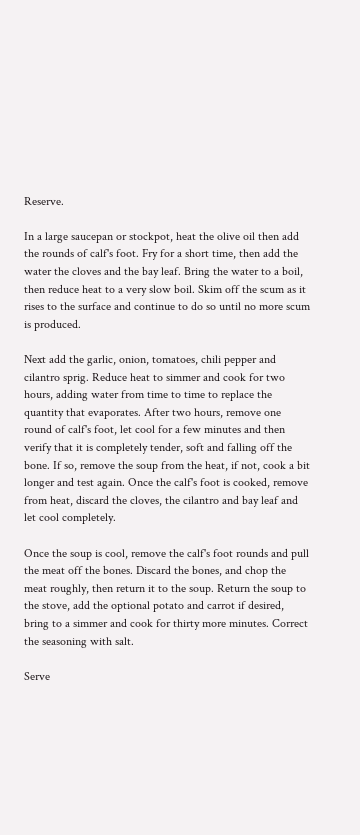Reserve.

In a large saucepan or stockpot, heat the olive oil then add the rounds of calf's foot. Fry for a short time, then add the water the cloves and the bay leaf. Bring the water to a boil, then reduce heat to a very slow boil. Skim off the scum as it rises to the surface and continue to do so until no more scum is produced.

Next add the garlic, onion, tomatoes, chili pepper and cilantro sprig. Reduce heat to simmer and cook for two hours, adding water from time to time to replace the quantity that evaporates. After two hours, remove one round of calf's foot, let cool for a few minutes and then verify that it is completely tender, soft and falling off the bone. If so, remove the soup from the heat, if not, cook a bit longer and test again. Once the calf's foot is cooked, remove from heat, discard the cloves, the cilantro and bay leaf and let cool completely.

Once the soup is cool, remove the calf's foot rounds and pull the meat off the bones. Discard the bones, and chop the meat roughly, then return it to the soup. Return the soup to the stove, add the optional potato and carrot if desired, bring to a simmer and cook for thirty more minutes. Correct the seasoning with salt.

Serve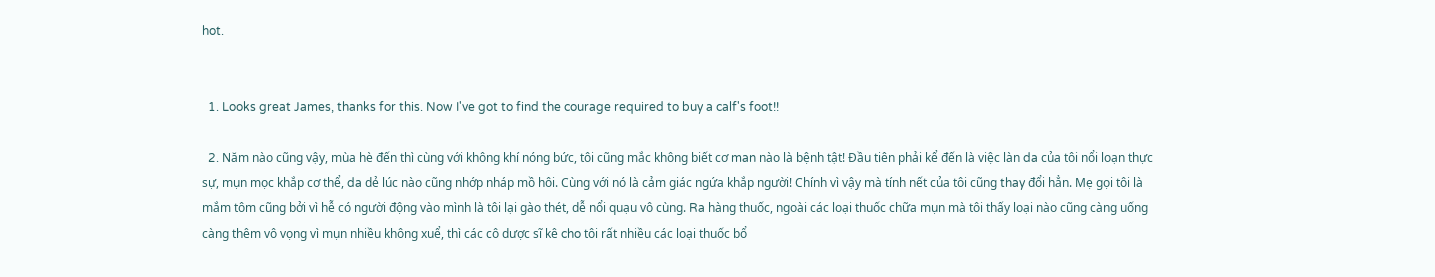hot.


  1. Looks great James, thanks for this. Now I've got to find the courage required to buy a calf's foot!!

  2. Năm nào cũng vậy, mùa hè đến thì cùng với không khí nóng bức, tôi cũng mắc không biết cơ man nào là bệnh tật! Đầu tiên phải kể đến là việc làn da của tôi nổi loạn thực sự, mụn mọc khắp cơ thể, da dẻ lúc nào cũng nhớp nháp mồ hôi. Cùng với nó là cảm giác ngứa khắp người! Chính vì vậy mà tính nết của tôi cũng thay đổi hẳn. Mẹ gọi tôi là mắm tôm cũng bởi vì hễ có người động vào mình là tôi lại gào thét, dễ nổi quạu vô cùng. Ra hàng thuốc, ngoài các loại thuốc chữa mụn mà tôi thấy loại nào cũng càng uống càng thêm vô vọng vì mụn nhiều không xuể, thì các cô dược sĩ kê cho tôi rất nhiều các loại thuốc bổ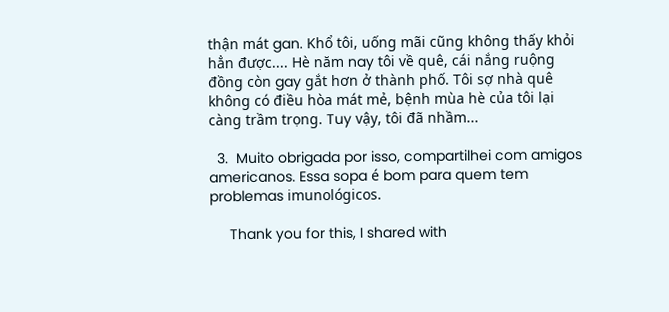thận mát gan. Khổ tôi, uống mãi cũng không thấy khỏi hẳn được.... Hè năm nay tôi về quê, cái nắng ruộng đồng còn gay gắt hơn ở thành phố. Tôi sợ nhà quê không có điều hòa mát mẻ, bệnh mùa hè của tôi lại càng trầm trọng. Tuy vậy, tôi đã nhầm...

  3.  Muito obrigada por isso, compartilhei com amigos americanos. Essa sopa é bom para quem tem problemas imunológicos.

     Thank you for this, I shared with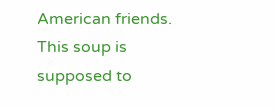American friends. This soup is supposed to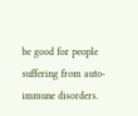be good for people suffering from auto-immune disorders.